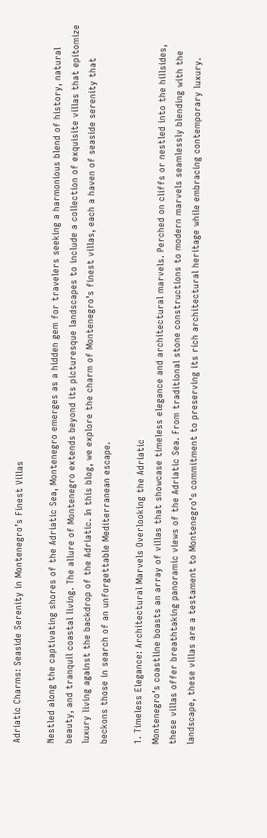Adriatic Charms: Seaside Serenity in Montenegro’s Finest Villas

Nestled along the captivating shores of the Adriatic Sea, Montenegro emerges as a hidden gem for travelers seeking a harmonious blend of history, natural beauty, and tranquil coastal living. The allure of Montenegro extends beyond its picturesque landscapes to include a collection of exquisite villas that epitomize luxury living against the backdrop of the Adriatic. In this blog, we explore the charm of Montenegro’s finest villas, each a haven of seaside serenity that beckons those in search of an unforgettable Mediterranean escape.

1. Timeless Elegance: Architectural Marvels Overlooking the Adriatic
Montenegro’s coastline boasts an array of villas that showcase timeless elegance and architectural marvels. Perched on cliffs or nestled into the hillsides, these villas offer breathtaking panoramic views of the Adriatic Sea. From traditional stone constructions to modern marvels seamlessly blending with the landscape, these villas are a testament to Montenegro’s commitment to preserving its rich architectural heritage while embracing contemporary luxury.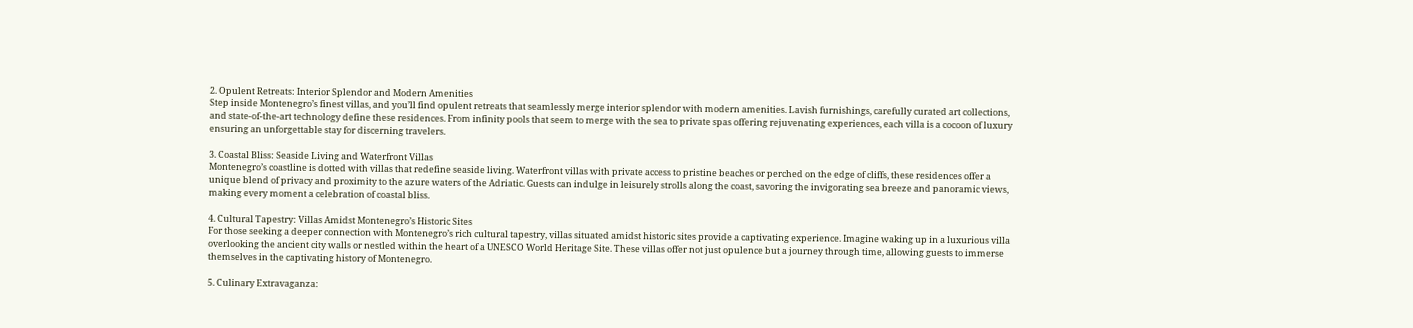2. Opulent Retreats: Interior Splendor and Modern Amenities
Step inside Montenegro’s finest villas, and you’ll find opulent retreats that seamlessly merge interior splendor with modern amenities. Lavish furnishings, carefully curated art collections, and state-of-the-art technology define these residences. From infinity pools that seem to merge with the sea to private spas offering rejuvenating experiences, each villa is a cocoon of luxury ensuring an unforgettable stay for discerning travelers.

3. Coastal Bliss: Seaside Living and Waterfront Villas
Montenegro’s coastline is dotted with villas that redefine seaside living. Waterfront villas with private access to pristine beaches or perched on the edge of cliffs, these residences offer a unique blend of privacy and proximity to the azure waters of the Adriatic. Guests can indulge in leisurely strolls along the coast, savoring the invigorating sea breeze and panoramic views, making every moment a celebration of coastal bliss.

4. Cultural Tapestry: Villas Amidst Montenegro’s Historic Sites
For those seeking a deeper connection with Montenegro’s rich cultural tapestry, villas situated amidst historic sites provide a captivating experience. Imagine waking up in a luxurious villa overlooking the ancient city walls or nestled within the heart of a UNESCO World Heritage Site. These villas offer not just opulence but a journey through time, allowing guests to immerse themselves in the captivating history of Montenegro.

5. Culinary Extravaganza: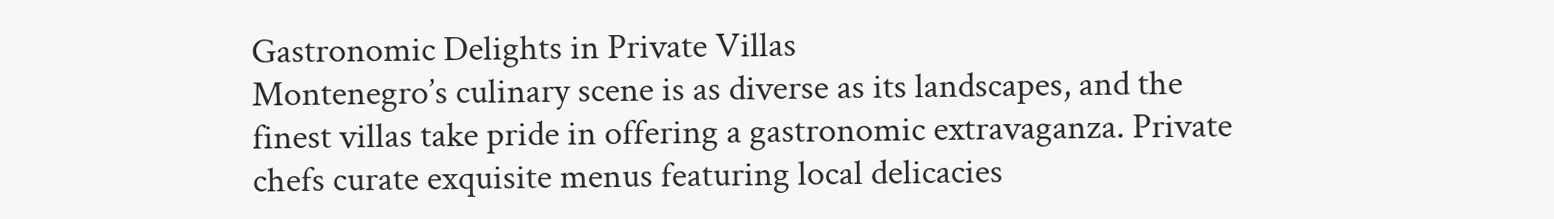Gastronomic Delights in Private Villas
Montenegro’s culinary scene is as diverse as its landscapes, and the finest villas take pride in offering a gastronomic extravaganza. Private chefs curate exquisite menus featuring local delicacies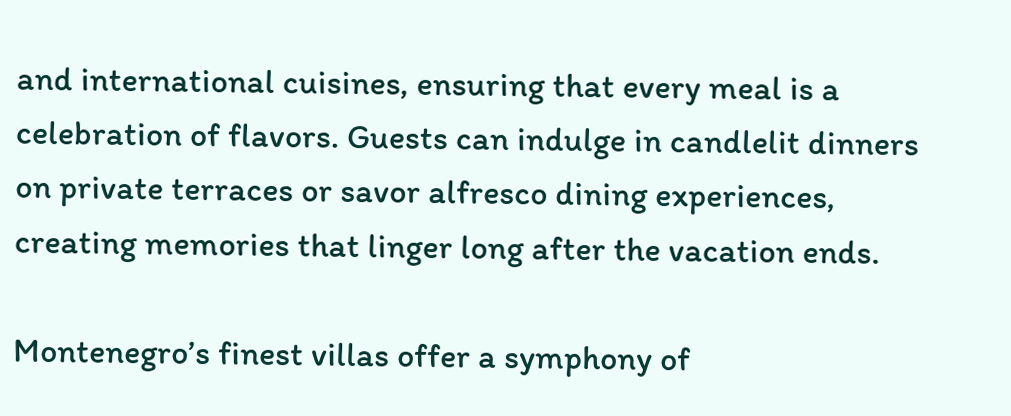and international cuisines, ensuring that every meal is a celebration of flavors. Guests can indulge in candlelit dinners on private terraces or savor alfresco dining experiences, creating memories that linger long after the vacation ends.

Montenegro’s finest villas offer a symphony of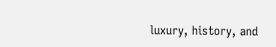luxury, history, and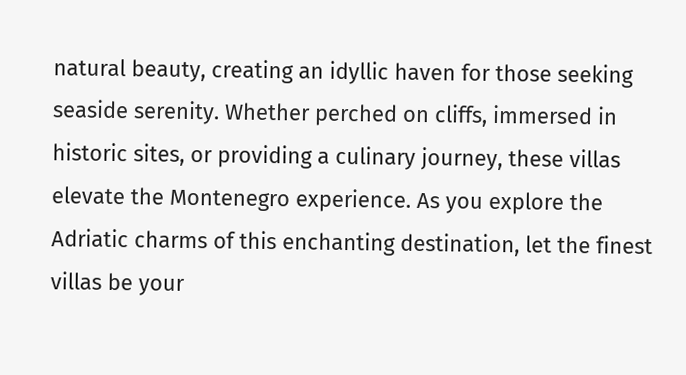natural beauty, creating an idyllic haven for those seeking seaside serenity. Whether perched on cliffs, immersed in historic sites, or providing a culinary journey, these villas elevate the Montenegro experience. As you explore the Adriatic charms of this enchanting destination, let the finest villas be your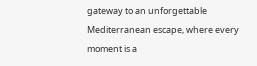gateway to an unforgettable Mediterranean escape, where every moment is a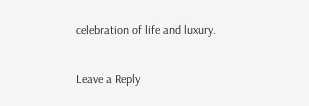celebration of life and luxury.

Leave a Reply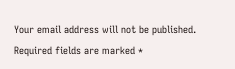Your email address will not be published. Required fields are marked *